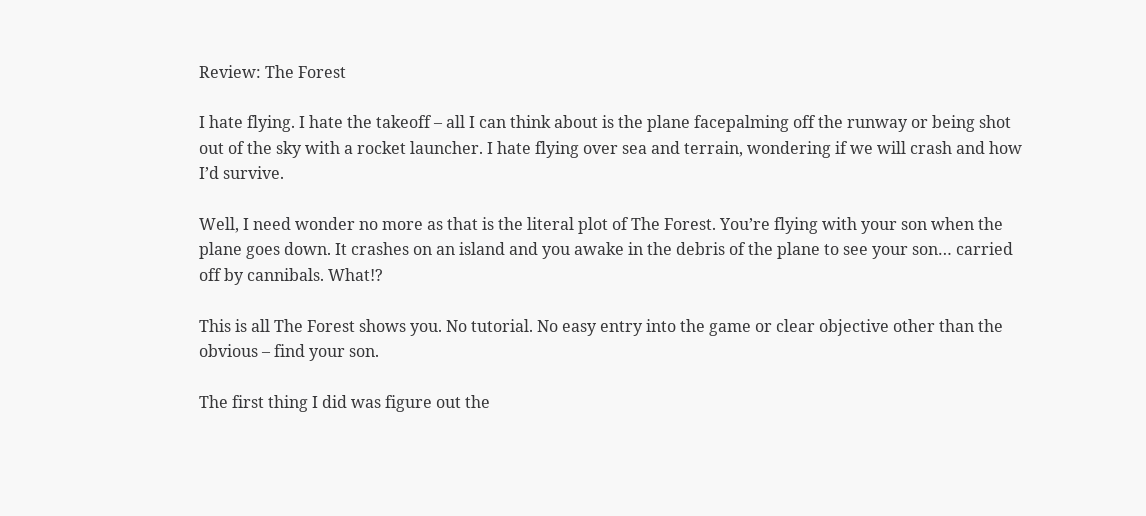Review: The Forest

I hate flying. I hate the takeoff – all I can think about is the plane facepalming off the runway or being shot out of the sky with a rocket launcher. I hate flying over sea and terrain, wondering if we will crash and how I’d survive.

Well, I need wonder no more as that is the literal plot of The Forest. You’re flying with your son when the plane goes down. It crashes on an island and you awake in the debris of the plane to see your son… carried off by cannibals. What!?

This is all The Forest shows you. No tutorial. No easy entry into the game or clear objective other than the obvious – find your son.

The first thing I did was figure out the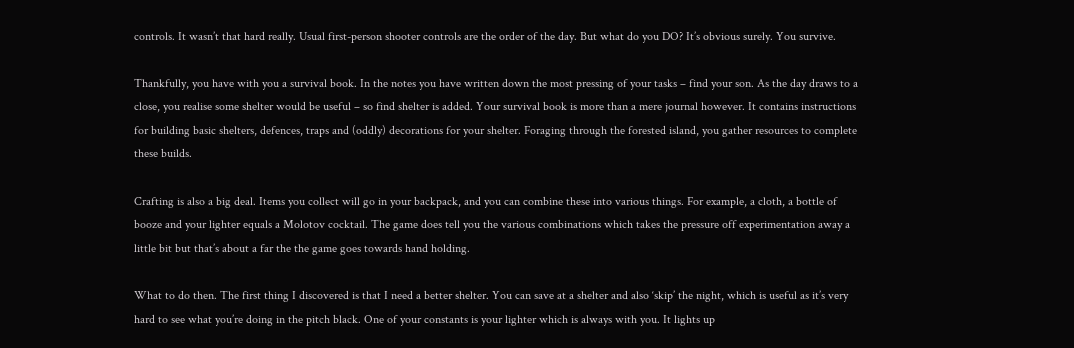controls. It wasn’t that hard really. Usual first-person shooter controls are the order of the day. But what do you DO? It’s obvious surely. You survive.

Thankfully, you have with you a survival book. In the notes you have written down the most pressing of your tasks – find your son. As the day draws to a close, you realise some shelter would be useful – so find shelter is added. Your survival book is more than a mere journal however. It contains instructions for building basic shelters, defences, traps and (oddly) decorations for your shelter. Foraging through the forested island, you gather resources to complete these builds.

Crafting is also a big deal. Items you collect will go in your backpack, and you can combine these into various things. For example, a cloth, a bottle of booze and your lighter equals a Molotov cocktail. The game does tell you the various combinations which takes the pressure off experimentation away a little bit but that’s about a far the the game goes towards hand holding.

What to do then. The first thing I discovered is that I need a better shelter. You can save at a shelter and also ‘skip’ the night, which is useful as it’s very hard to see what you’re doing in the pitch black. One of your constants is your lighter which is always with you. It lights up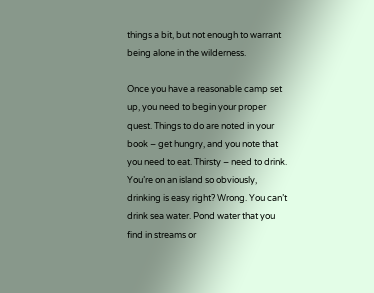things a bit, but not enough to warrant being alone in the wilderness.

Once you have a reasonable camp set up, you need to begin your proper quest. Things to do are noted in your book – get hungry, and you note that you need to eat. Thirsty – need to drink. You’re on an island so obviously, drinking is easy right? Wrong. You can’t drink sea water. Pond water that you find in streams or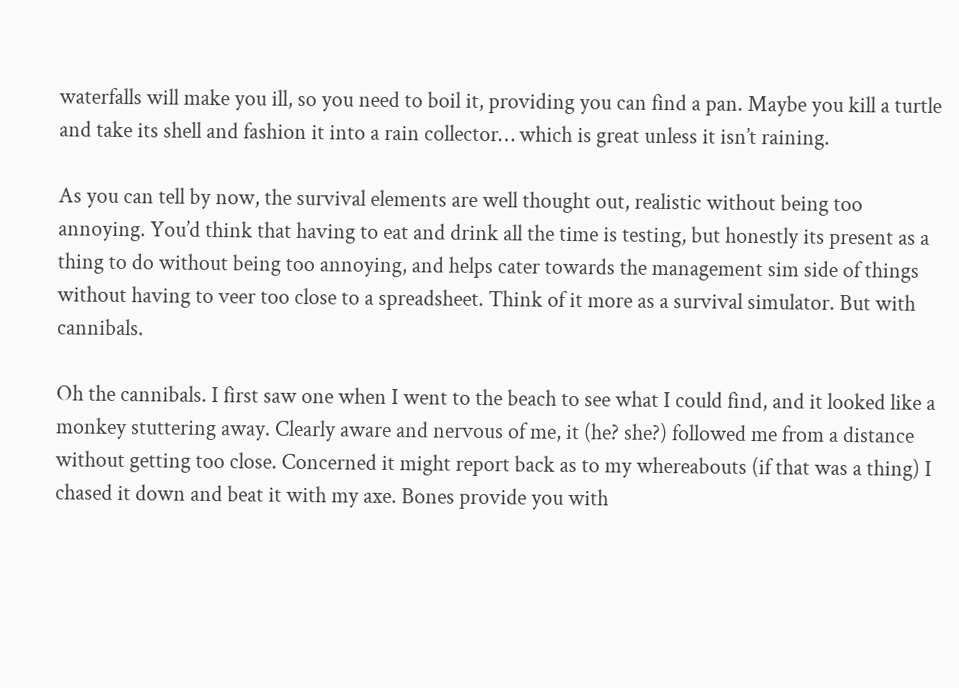waterfalls will make you ill, so you need to boil it, providing you can find a pan. Maybe you kill a turtle and take its shell and fashion it into a rain collector… which is great unless it isn’t raining.

As you can tell by now, the survival elements are well thought out, realistic without being too annoying. You’d think that having to eat and drink all the time is testing, but honestly its present as a thing to do without being too annoying, and helps cater towards the management sim side of things without having to veer too close to a spreadsheet. Think of it more as a survival simulator. But with cannibals.

Oh the cannibals. I first saw one when I went to the beach to see what I could find, and it looked like a monkey stuttering away. Clearly aware and nervous of me, it (he? she?) followed me from a distance without getting too close. Concerned it might report back as to my whereabouts (if that was a thing) I chased it down and beat it with my axe. Bones provide you with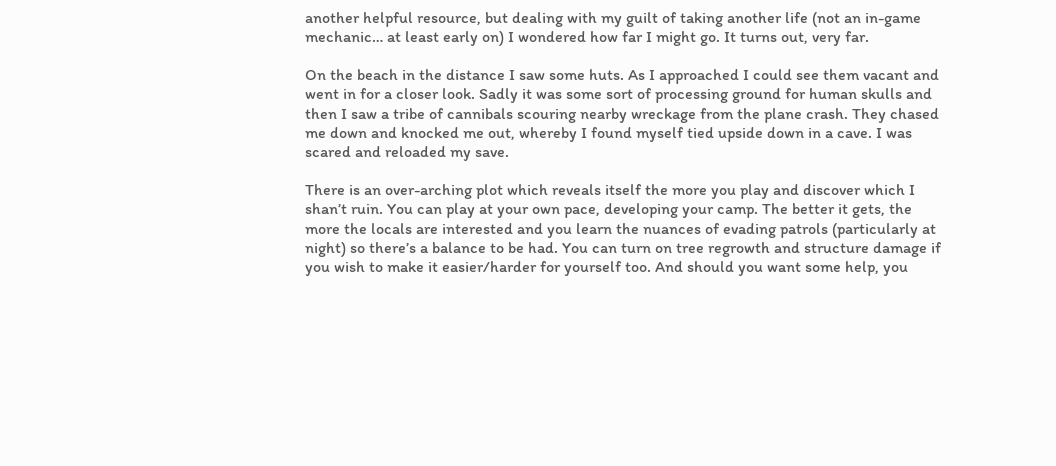another helpful resource, but dealing with my guilt of taking another life (not an in-game mechanic… at least early on) I wondered how far I might go. It turns out, very far.

On the beach in the distance I saw some huts. As I approached I could see them vacant and went in for a closer look. Sadly it was some sort of processing ground for human skulls and then I saw a tribe of cannibals scouring nearby wreckage from the plane crash. They chased me down and knocked me out, whereby I found myself tied upside down in a cave. I was scared and reloaded my save.

There is an over-arching plot which reveals itself the more you play and discover which I shan’t ruin. You can play at your own pace, developing your camp. The better it gets, the more the locals are interested and you learn the nuances of evading patrols (particularly at night) so there’s a balance to be had. You can turn on tree regrowth and structure damage if you wish to make it easier/harder for yourself too. And should you want some help, you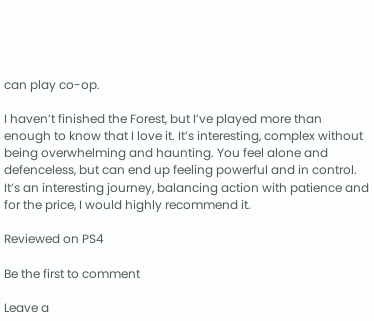can play co-op.

I haven’t finished the Forest, but I’ve played more than enough to know that I love it. It’s interesting, complex without being overwhelming and haunting. You feel alone and defenceless, but can end up feeling powerful and in control. It’s an interesting journey, balancing action with patience and for the price, I would highly recommend it.

Reviewed on PS4

Be the first to comment

Leave a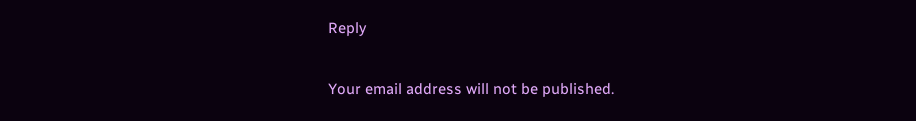Reply

Your email address will not be published.